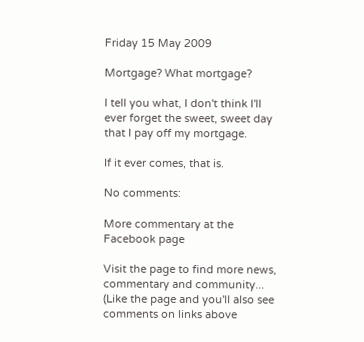Friday 15 May 2009

Mortgage? What mortgage?

I tell you what, I don't think I'll ever forget the sweet, sweet day that I pay off my mortgage.

If it ever comes, that is.

No comments:

More commentary at the Facebook page

Visit the page to find more news, commentary and community... (Like the page and you'll also see comments on links above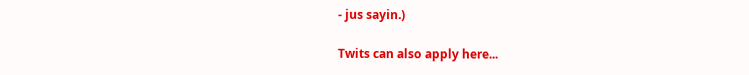- jus sayin.)

Twits can also apply here...